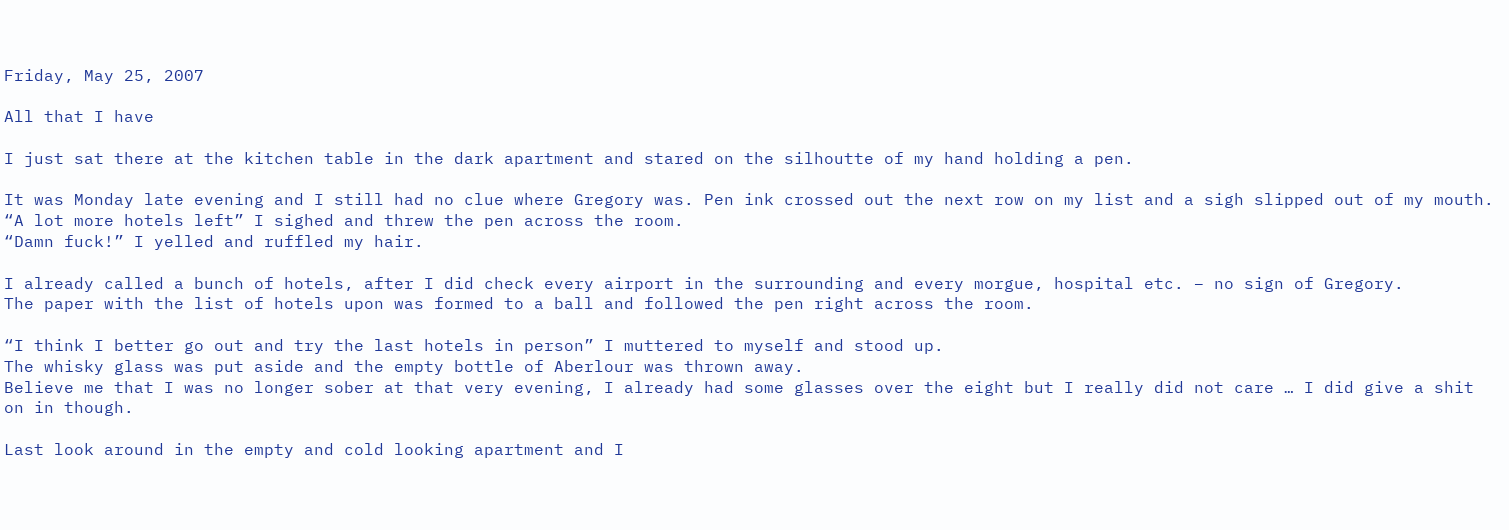Friday, May 25, 2007

All that I have

I just sat there at the kitchen table in the dark apartment and stared on the silhoutte of my hand holding a pen.

It was Monday late evening and I still had no clue where Gregory was. Pen ink crossed out the next row on my list and a sigh slipped out of my mouth.
“A lot more hotels left” I sighed and threw the pen across the room.
“Damn fuck!” I yelled and ruffled my hair.

I already called a bunch of hotels, after I did check every airport in the surrounding and every morgue, hospital etc. – no sign of Gregory.
The paper with the list of hotels upon was formed to a ball and followed the pen right across the room.

“I think I better go out and try the last hotels in person” I muttered to myself and stood up.
The whisky glass was put aside and the empty bottle of Aberlour was thrown away.
Believe me that I was no longer sober at that very evening, I already had some glasses over the eight but I really did not care … I did give a shit on in though.

Last look around in the empty and cold looking apartment and I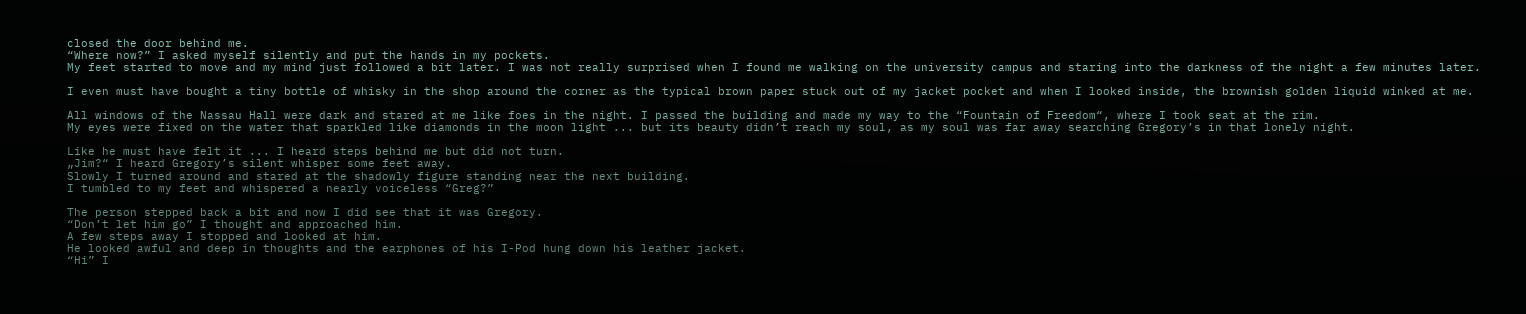closed the door behind me.
“Where now?” I asked myself silently and put the hands in my pockets.
My feet started to move and my mind just followed a bit later. I was not really surprised when I found me walking on the university campus and staring into the darkness of the night a few minutes later.

I even must have bought a tiny bottle of whisky in the shop around the corner as the typical brown paper stuck out of my jacket pocket and when I looked inside, the brownish golden liquid winked at me.

All windows of the Nassau Hall were dark and stared at me like foes in the night. I passed the building and made my way to the “Fountain of Freedom“, where I took seat at the rim.
My eyes were fixed on the water that sparkled like diamonds in the moon light ... but its beauty didn’t reach my soul, as my soul was far away searching Gregory’s in that lonely night.

Like he must have felt it ... I heard steps behind me but did not turn.
„Jim?“ I heard Gregory’s silent whisper some feet away.
Slowly I turned around and stared at the shadowly figure standing near the next building.
I tumbled to my feet and whispered a nearly voiceless “Greg?”

The person stepped back a bit and now I did see that it was Gregory.
“Don’t let him go” I thought and approached him.
A few steps away I stopped and looked at him.
He looked awful and deep in thoughts and the earphones of his I-Pod hung down his leather jacket.
“Hi” I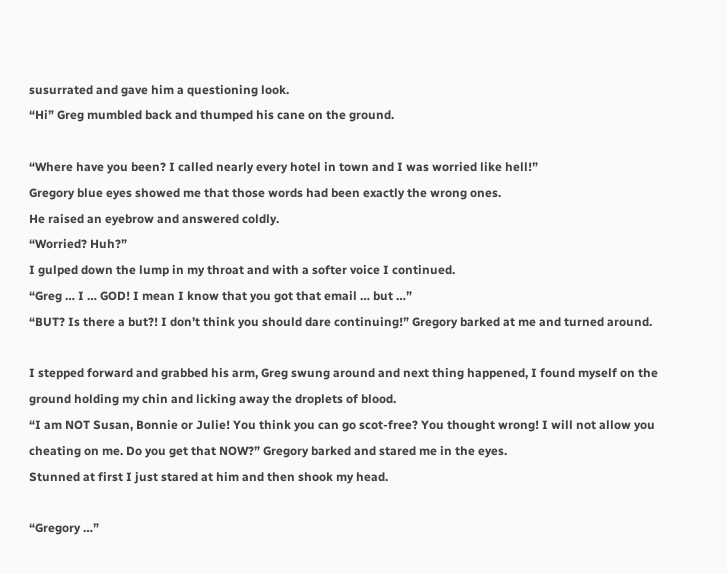susurrated and gave him a questioning look.
“Hi” Greg mumbled back and thumped his cane on the ground.

“Where have you been? I called nearly every hotel in town and I was worried like hell!”
Gregory blue eyes showed me that those words had been exactly the wrong ones.
He raised an eyebrow and answered coldly.
“Worried? Huh?”
I gulped down the lump in my throat and with a softer voice I continued.
“Greg … I … GOD! I mean I know that you got that email … but …”
“BUT? Is there a but?! I don’t think you should dare continuing!” Gregory barked at me and turned around.

I stepped forward and grabbed his arm, Greg swung around and next thing happened, I found myself on the ground holding my chin and licking away the droplets of blood.
“I am NOT Susan, Bonnie or Julie! You think you can go scot-free? You thought wrong! I will not allow you cheating on me. Do you get that NOW?” Gregory barked and stared me in the eyes.
Stunned at first I just stared at him and then shook my head.

“Gregory …”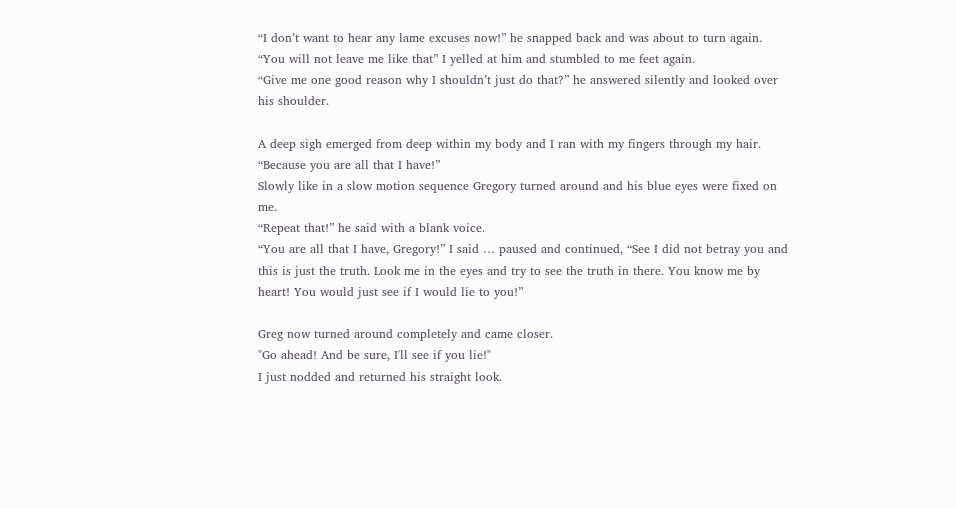“I don’t want to hear any lame excuses now!” he snapped back and was about to turn again.
“You will not leave me like that” I yelled at him and stumbled to me feet again.
“Give me one good reason why I shouldn’t just do that?” he answered silently and looked over his shoulder.

A deep sigh emerged from deep within my body and I ran with my fingers through my hair.
“Because you are all that I have!”
Slowly like in a slow motion sequence Gregory turned around and his blue eyes were fixed on me.
“Repeat that!” he said with a blank voice.
“You are all that I have, Gregory!” I said … paused and continued, “See I did not betray you and this is just the truth. Look me in the eyes and try to see the truth in there. You know me by heart! You would just see if I would lie to you!”

Greg now turned around completely and came closer.
"Go ahead! And be sure, I'll see if you lie!"
I just nodded and returned his straight look.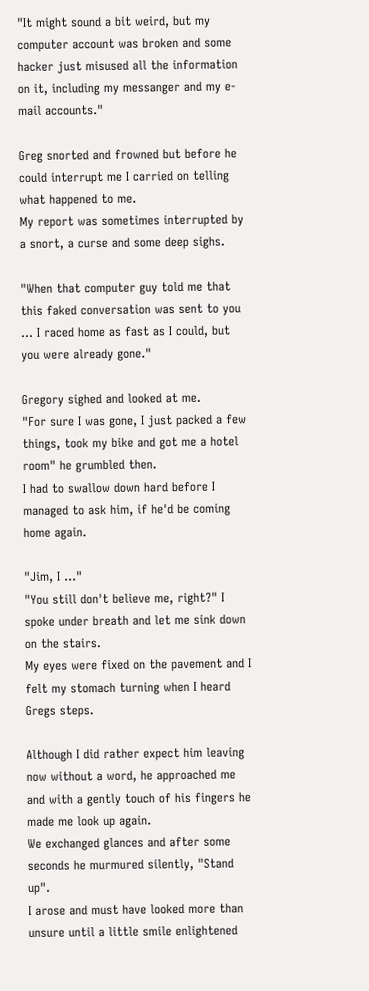"It might sound a bit weird, but my computer account was broken and some hacker just misused all the information on it, including my messanger and my e-mail accounts."

Greg snorted and frowned but before he could interrupt me I carried on telling what happened to me.
My report was sometimes interrupted by a snort, a curse and some deep sighs.

"When that computer guy told me that this faked conversation was sent to you ... I raced home as fast as I could, but you were already gone."

Gregory sighed and looked at me.
"For sure I was gone, I just packed a few things, took my bike and got me a hotel room" he grumbled then.
I had to swallow down hard before I managed to ask him, if he'd be coming home again.

"Jim, I ..."
"You still don't believe me, right?" I spoke under breath and let me sink down on the stairs.
My eyes were fixed on the pavement and I felt my stomach turning when I heard Gregs steps.

Although I did rather expect him leaving now without a word, he approached me and with a gently touch of his fingers he made me look up again.
We exchanged glances and after some seconds he murmured silently, "Stand up".
I arose and must have looked more than unsure until a little smile enlightened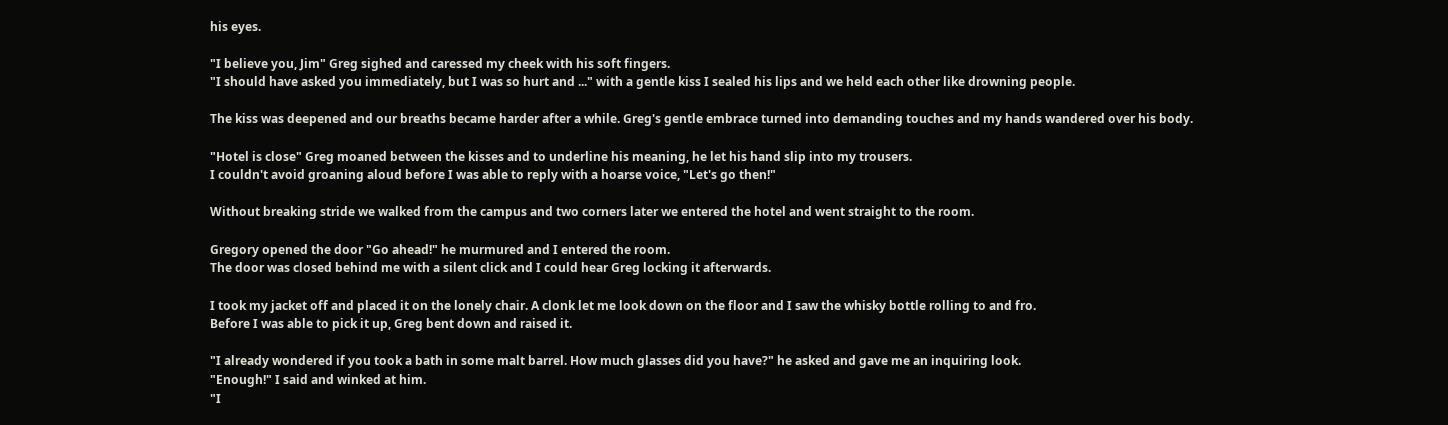his eyes.

"I believe you, Jim" Greg sighed and caressed my cheek with his soft fingers.
"I should have asked you immediately, but I was so hurt and ..." with a gentle kiss I sealed his lips and we held each other like drowning people.

The kiss was deepened and our breaths became harder after a while. Greg's gentle embrace turned into demanding touches and my hands wandered over his body.

"Hotel is close" Greg moaned between the kisses and to underline his meaning, he let his hand slip into my trousers.
I couldn't avoid groaning aloud before I was able to reply with a hoarse voice, "Let's go then!"

Without breaking stride we walked from the campus and two corners later we entered the hotel and went straight to the room.

Gregory opened the door "Go ahead!" he murmured and I entered the room.
The door was closed behind me with a silent click and I could hear Greg locking it afterwards.

I took my jacket off and placed it on the lonely chair. A clonk let me look down on the floor and I saw the whisky bottle rolling to and fro.
Before I was able to pick it up, Greg bent down and raised it.

"I already wondered if you took a bath in some malt barrel. How much glasses did you have?" he asked and gave me an inquiring look.
"Enough!" I said and winked at him.
"I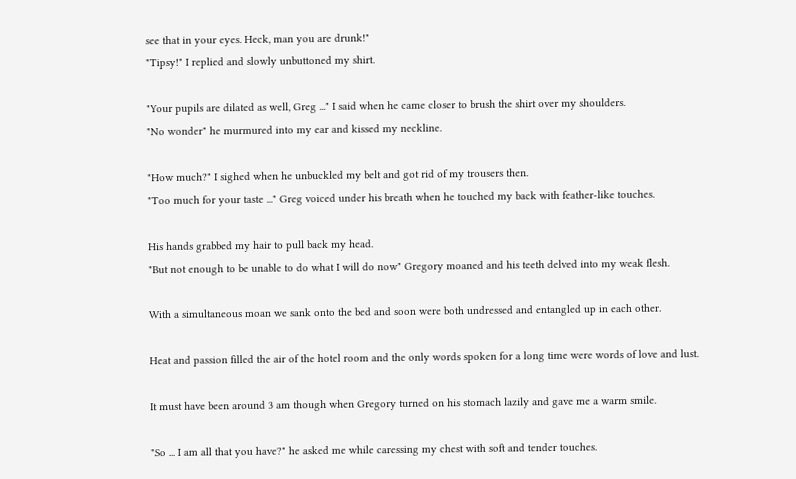see that in your eyes. Heck, man you are drunk!"
"Tipsy!" I replied and slowly unbuttoned my shirt.

"Your pupils are dilated as well, Greg ..." I said when he came closer to brush the shirt over my shoulders.
"No wonder" he murmured into my ear and kissed my neckline.

"How much?" I sighed when he unbuckled my belt and got rid of my trousers then.
"Too much for your taste ..." Greg voiced under his breath when he touched my back with feather-like touches.

His hands grabbed my hair to pull back my head.
"But not enough to be unable to do what I will do now" Gregory moaned and his teeth delved into my weak flesh.

With a simultaneous moan we sank onto the bed and soon were both undressed and entangled up in each other.

Heat and passion filled the air of the hotel room and the only words spoken for a long time were words of love and lust.

It must have been around 3 am though when Gregory turned on his stomach lazily and gave me a warm smile.

"So ... I am all that you have?" he asked me while caressing my chest with soft and tender touches.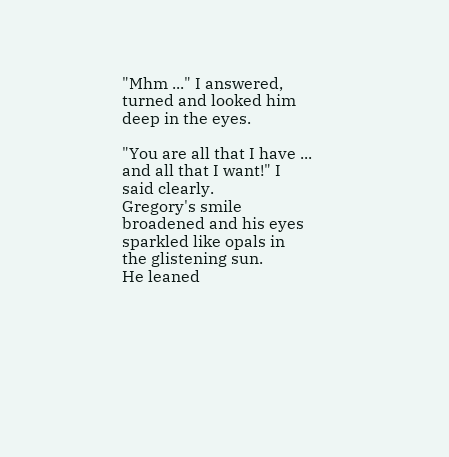"Mhm ..." I answered, turned and looked him deep in the eyes.

"You are all that I have ... and all that I want!" I said clearly.
Gregory's smile broadened and his eyes sparkled like opals in the glistening sun.
He leaned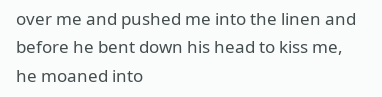over me and pushed me into the linen and before he bent down his head to kiss me, he moaned into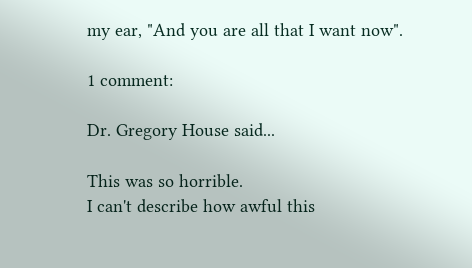my ear, "And you are all that I want now".

1 comment:

Dr. Gregory House said...

This was so horrible.
I can't describe how awful this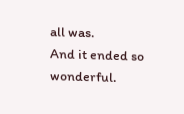all was.
And it ended so wonderful.